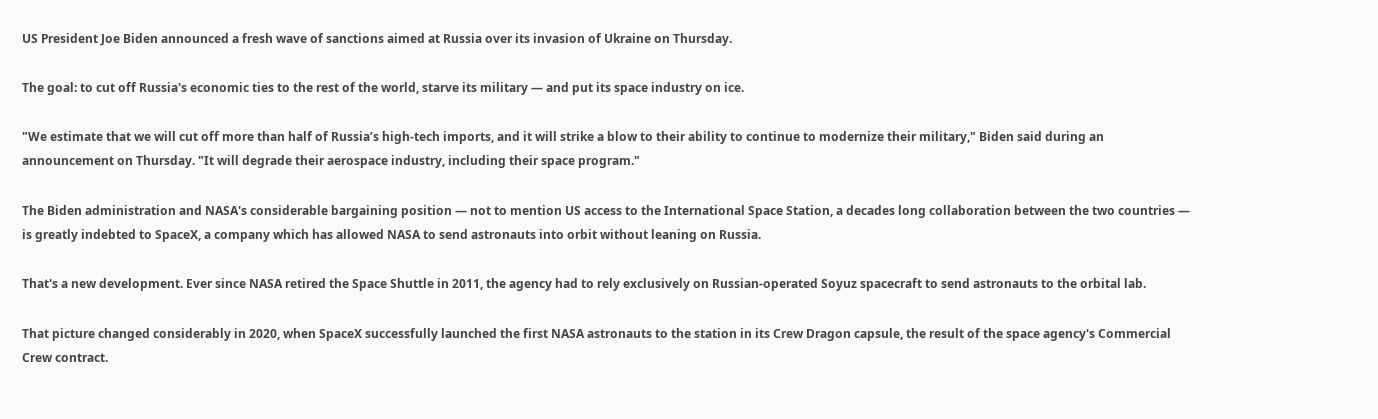US President Joe Biden announced a fresh wave of sanctions aimed at Russia over its invasion of Ukraine on Thursday.

The goal: to cut off Russia's economic ties to the rest of the world, starve its military — and put its space industry on ice.

"We estimate that we will cut off more than half of Russia’s high-tech imports, and it will strike a blow to their ability to continue to modernize their military," Biden said during an announcement on Thursday. "It will degrade their aerospace industry, including their space program."

The Biden administration and NASA's considerable bargaining position — not to mention US access to the International Space Station, a decades long collaboration between the two countries — is greatly indebted to SpaceX, a company which has allowed NASA to send astronauts into orbit without leaning on Russia.

That's a new development. Ever since NASA retired the Space Shuttle in 2011, the agency had to rely exclusively on Russian-operated Soyuz spacecraft to send astronauts to the orbital lab.

That picture changed considerably in 2020, when SpaceX successfully launched the first NASA astronauts to the station in its Crew Dragon capsule, the result of the space agency's Commercial Crew contract.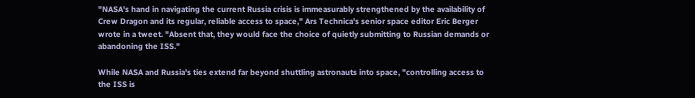"NASA's hand in navigating the current Russia crisis is immeasurably strengthened by the availability of Crew Dragon and its regular, reliable access to space," Ars Technica's senior space editor Eric Berger wrote in a tweet. "Absent that, they would face the choice of quietly submitting to Russian demands or abandoning the ISS."

While NASA and Russia's ties extend far beyond shuttling astronauts into space, "controlling access to the ISS is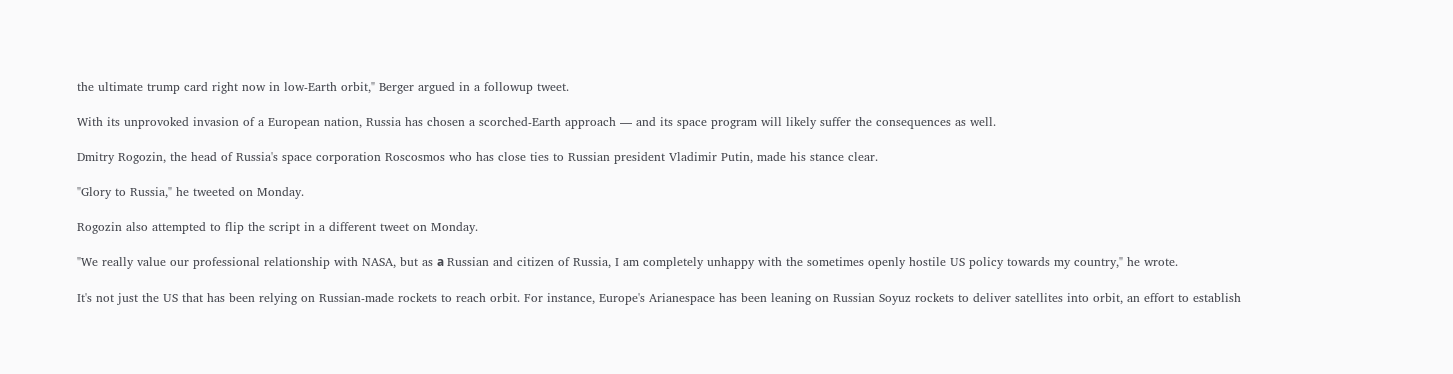the ultimate trump card right now in low-Earth orbit," Berger argued in a followup tweet.

With its unprovoked invasion of a European nation, Russia has chosen a scorched-Earth approach — and its space program will likely suffer the consequences as well.

Dmitry Rogozin, the head of Russia's space corporation Roscosmos who has close ties to Russian president Vladimir Putin, made his stance clear.

"Glory to Russia," he tweeted on Monday.

Rogozin also attempted to flip the script in a different tweet on Monday.

"We really value our professional relationship with NASA, but as а Russian and citizen of Russia, I am completely unhappy with the sometimes openly hostile US policy towards my country," he wrote.

It's not just the US that has been relying on Russian-made rockets to reach orbit. For instance, Europe's Arianespace has been leaning on Russian Soyuz rockets to deliver satellites into orbit, an effort to establish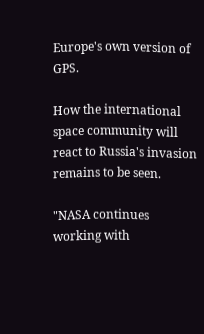Europe's own version of GPS.

How the international space community will react to Russia's invasion remains to be seen.

"NASA continues working with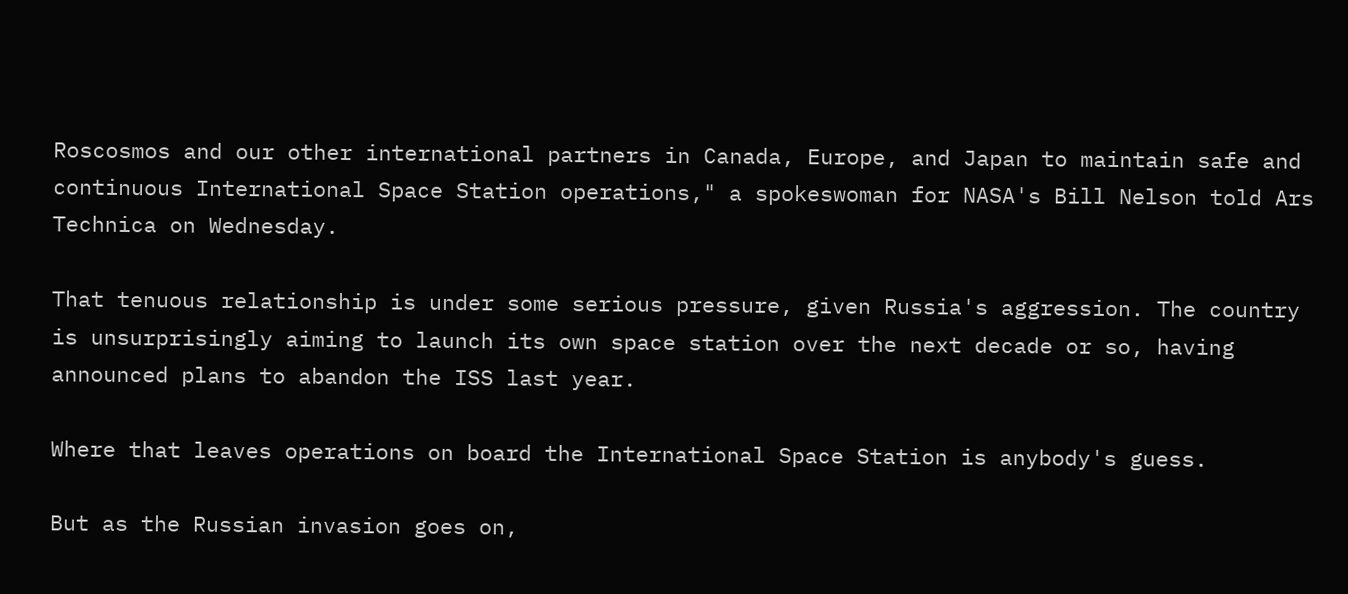Roscosmos and our other international partners in Canada, Europe, and Japan to maintain safe and continuous International Space Station operations," a spokeswoman for NASA's Bill Nelson told Ars Technica on Wednesday.

That tenuous relationship is under some serious pressure, given Russia's aggression. The country is unsurprisingly aiming to launch its own space station over the next decade or so, having announced plans to abandon the ISS last year.

Where that leaves operations on board the International Space Station is anybody's guess.

But as the Russian invasion goes on,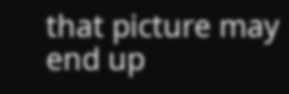that picture may end up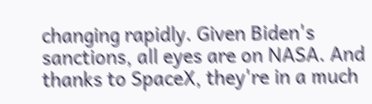changing rapidly. Given Biden's sanctions, all eyes are on NASA. And thanks to SpaceX, they're in a much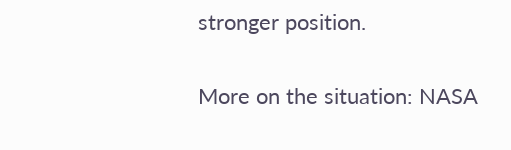stronger position.

More on the situation: NASA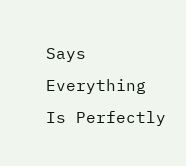Says Everything Is Perfectly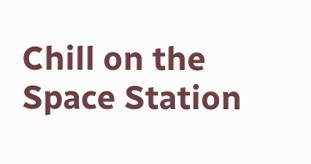Chill on the Space Station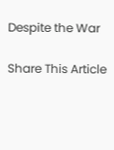Despite the War

Share This Article